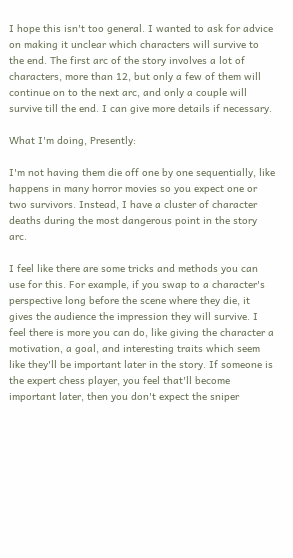I hope this isn't too general. I wanted to ask for advice on making it unclear which characters will survive to the end. The first arc of the story involves a lot of characters, more than 12, but only a few of them will continue on to the next arc, and only a couple will survive till the end. I can give more details if necessary.

What I'm doing, Presently:

I'm not having them die off one by one sequentially, like happens in many horror movies so you expect one or two survivors. Instead, I have a cluster of character deaths during the most dangerous point in the story arc.

I feel like there are some tricks and methods you can use for this. For example, if you swap to a character's perspective long before the scene where they die, it gives the audience the impression they will survive. I feel there is more you can do, like giving the character a motivation, a goal, and interesting traits which seem like they'll be important later in the story. If someone is the expert chess player, you feel that'll become important later, then you don't expect the sniper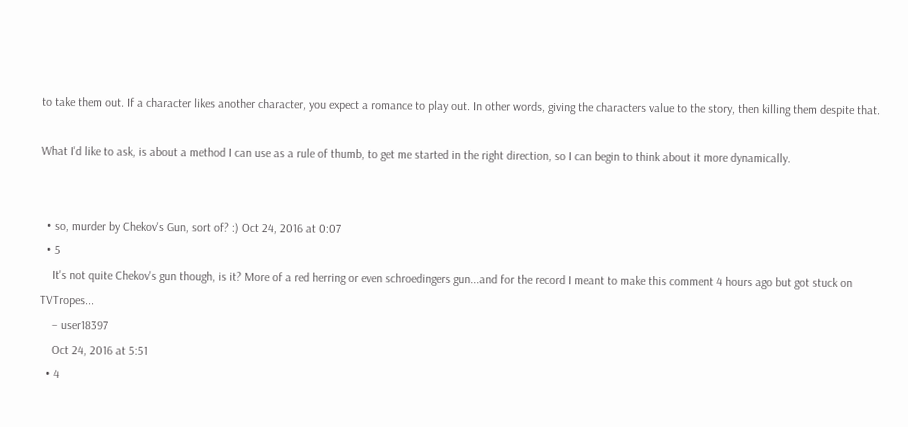to take them out. If a character likes another character, you expect a romance to play out. In other words, giving the characters value to the story, then killing them despite that.

What I'd like to ask, is about a method I can use as a rule of thumb, to get me started in the right direction, so I can begin to think about it more dynamically.


  • so, murder by Chekov's Gun, sort of? :) Oct 24, 2016 at 0:07
  • 5
    It's not quite Chekov's gun though, is it? More of a red herring or even schroedingers gun...and for the record I meant to make this comment 4 hours ago but got stuck on TVTropes...
    – user18397
    Oct 24, 2016 at 5:51
  • 4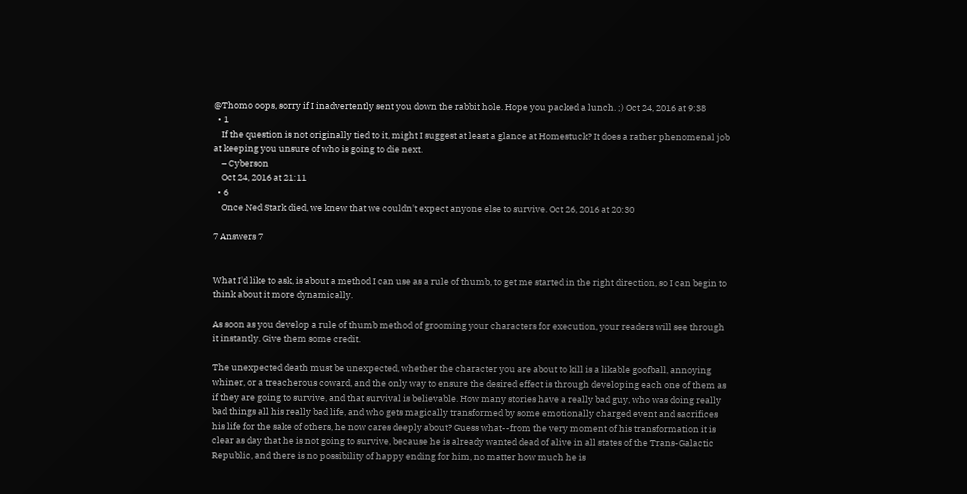@Thomo oops, sorry if I inadvertently sent you down the rabbit hole. Hope you packed a lunch. ;) Oct 24, 2016 at 9:38
  • 1
    If the question is not originally tied to it, might I suggest at least a glance at Homestuck? It does a rather phenomenal job at keeping you unsure of who is going to die next.
    – Cyberson
    Oct 24, 2016 at 21:11
  • 6
    Once Ned Stark died, we knew that we couldn't expect anyone else to survive. Oct 26, 2016 at 20:30

7 Answers 7


What I'd like to ask, is about a method I can use as a rule of thumb, to get me started in the right direction, so I can begin to think about it more dynamically.

As soon as you develop a rule of thumb method of grooming your characters for execution, your readers will see through it instantly. Give them some credit.

The unexpected death must be unexpected, whether the character you are about to kill is a likable goofball, annoying whiner, or a treacherous coward, and the only way to ensure the desired effect is through developing each one of them as if they are going to survive, and that survival is believable. How many stories have a really bad guy, who was doing really bad things all his really bad life, and who gets magically transformed by some emotionally charged event and sacrifices his life for the sake of others, he now cares deeply about? Guess what--from the very moment of his transformation it is clear as day that he is not going to survive, because he is already wanted dead of alive in all states of the Trans-Galactic Republic, and there is no possibility of happy ending for him, no matter how much he is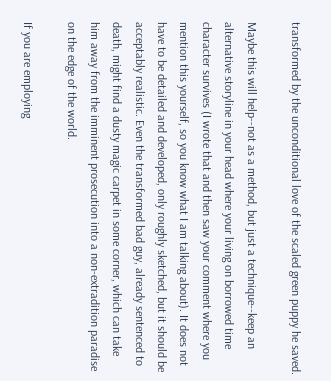transformed by the unconditional love of the scaled green puppy he saved.

Maybe this will help--not as a method, but just a technique--keep an alternative storyline in your head where your living on borrowed time character survives (I wrote that and then saw your comment where you mention this yourself, so you know what I am talking about). It does not have to be detailed and developed, only roughly sketched, but it should be acceptably realistic. Even the transformed bad guy, already sentenced to death, might find a dusty magic carpet in some corner, which can take him away from the imminent prosecution into a non-extradition paradise on the edge of the world.

If you are employing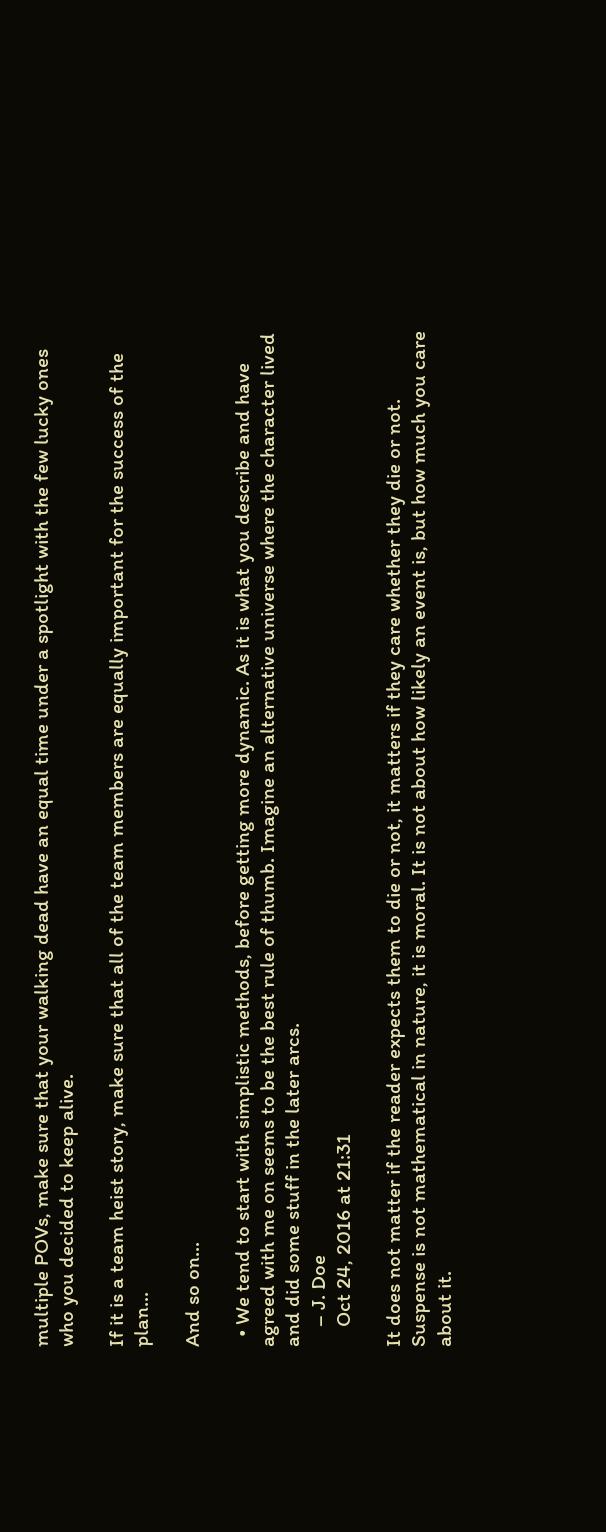multiple POVs, make sure that your walking dead have an equal time under a spotlight with the few lucky ones who you decided to keep alive.

If it is a team heist story, make sure that all of the team members are equally important for the success of the plan...

And so on...

  • We tend to start with simplistic methods, before getting more dynamic. As it is what you describe and have agreed with me on seems to be the best rule of thumb. Imagine an alternative universe where the character lived and did some stuff in the later arcs.
    – J. Doe
    Oct 24, 2016 at 21:31

It does not matter if the reader expects them to die or not, it matters if they care whether they die or not. Suspense is not mathematical in nature, it is moral. It is not about how likely an event is, but how much you care about it.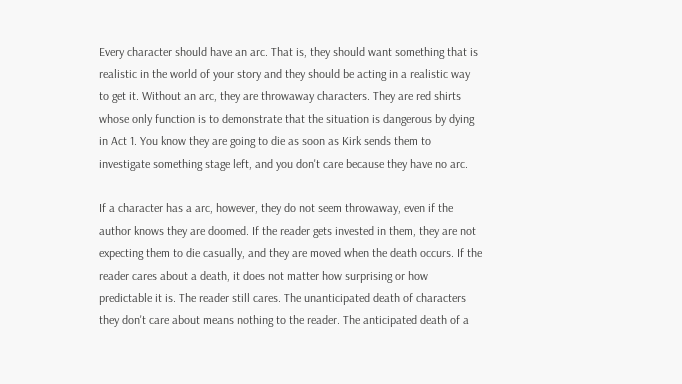Every character should have an arc. That is, they should want something that is realistic in the world of your story and they should be acting in a realistic way to get it. Without an arc, they are throwaway characters. They are red shirts whose only function is to demonstrate that the situation is dangerous by dying in Act 1. You know they are going to die as soon as Kirk sends them to investigate something stage left, and you don't care because they have no arc.

If a character has a arc, however, they do not seem throwaway, even if the author knows they are doomed. If the reader gets invested in them, they are not expecting them to die casually, and they are moved when the death occurs. If the reader cares about a death, it does not matter how surprising or how predictable it is. The reader still cares. The unanticipated death of characters they don't care about means nothing to the reader. The anticipated death of a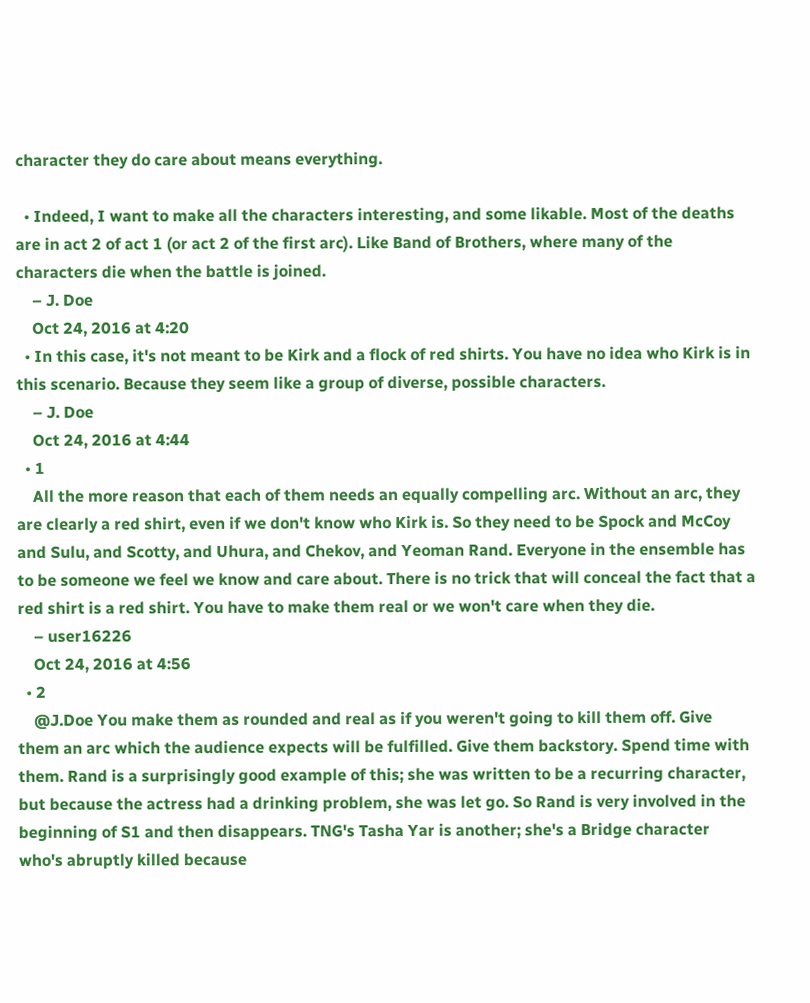character they do care about means everything.

  • Indeed, I want to make all the characters interesting, and some likable. Most of the deaths are in act 2 of act 1 (or act 2 of the first arc). Like Band of Brothers, where many of the characters die when the battle is joined.
    – J. Doe
    Oct 24, 2016 at 4:20
  • In this case, it's not meant to be Kirk and a flock of red shirts. You have no idea who Kirk is in this scenario. Because they seem like a group of diverse, possible characters.
    – J. Doe
    Oct 24, 2016 at 4:44
  • 1
    All the more reason that each of them needs an equally compelling arc. Without an arc, they are clearly a red shirt, even if we don't know who Kirk is. So they need to be Spock and McCoy and Sulu, and Scotty, and Uhura, and Chekov, and Yeoman Rand. Everyone in the ensemble has to be someone we feel we know and care about. There is no trick that will conceal the fact that a red shirt is a red shirt. You have to make them real or we won't care when they die.
    – user16226
    Oct 24, 2016 at 4:56
  • 2
    @J.Doe You make them as rounded and real as if you weren't going to kill them off. Give them an arc which the audience expects will be fulfilled. Give them backstory. Spend time with them. Rand is a surprisingly good example of this; she was written to be a recurring character, but because the actress had a drinking problem, she was let go. So Rand is very involved in the beginning of S1 and then disappears. TNG's Tasha Yar is another; she's a Bridge character who's abruptly killed because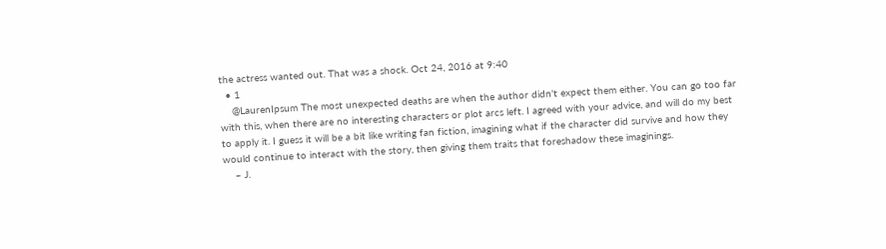the actress wanted out. That was a shock. Oct 24, 2016 at 9:40
  • 1
    @LaurenIpsum The most unexpected deaths are when the author didn't expect them either. You can go too far with this, when there are no interesting characters or plot arcs left. I agreed with your advice, and will do my best to apply it. I guess it will be a bit like writing fan fiction, imagining what if the character did survive and how they would continue to interact with the story, then giving them traits that foreshadow these imaginings.
    – J.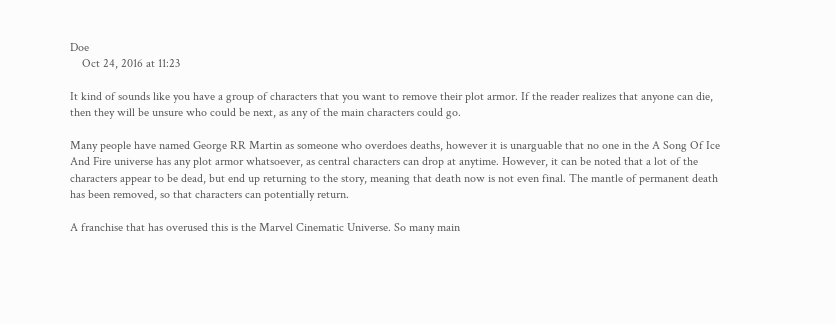Doe
    Oct 24, 2016 at 11:23

It kind of sounds like you have a group of characters that you want to remove their plot armor. If the reader realizes that anyone can die, then they will be unsure who could be next, as any of the main characters could go.

Many people have named George RR Martin as someone who overdoes deaths, however it is unarguable that no one in the A Song Of Ice And Fire universe has any plot armor whatsoever, as central characters can drop at anytime. However, it can be noted that a lot of the characters appear to be dead, but end up returning to the story, meaning that death now is not even final. The mantle of permanent death has been removed, so that characters can potentially return.

A franchise that has overused this is the Marvel Cinematic Universe. So many main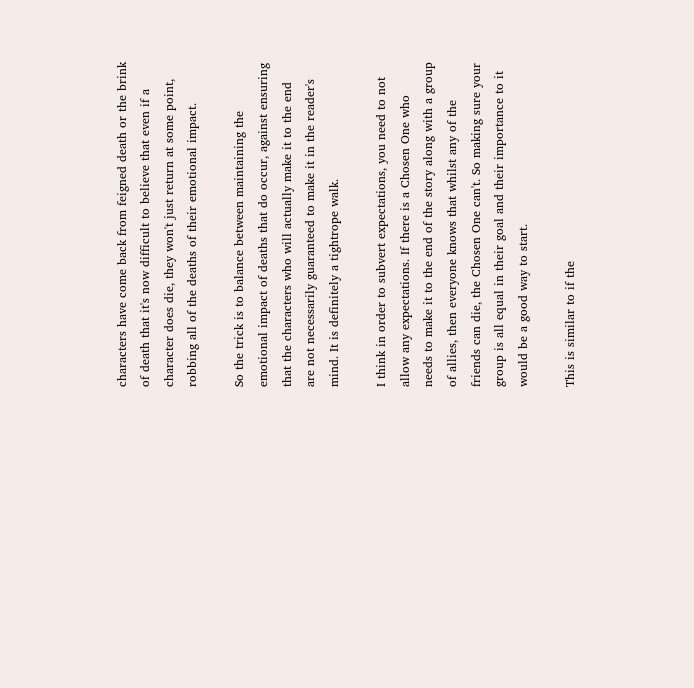characters have come back from feigned death or the brink of death that it's now difficult to believe that even if a character does die, they won't just return at some point, robbing all of the deaths of their emotional impact.

So the trick is to balance between maintaining the emotional impact of deaths that do occur, against ensuring that the characters who will actually make it to the end are not necessarily guaranteed to make it in the reader's mind. It is definitely a tightrope walk.

I think in order to subvert expectations, you need to not allow any expectations. If there is a Chosen One who needs to make it to the end of the story along with a group of allies, then everyone knows that whilst any of the friends can die, the Chosen One can't. So making sure your group is all equal in their goal and their importance to it would be a good way to start.

This is similar to if the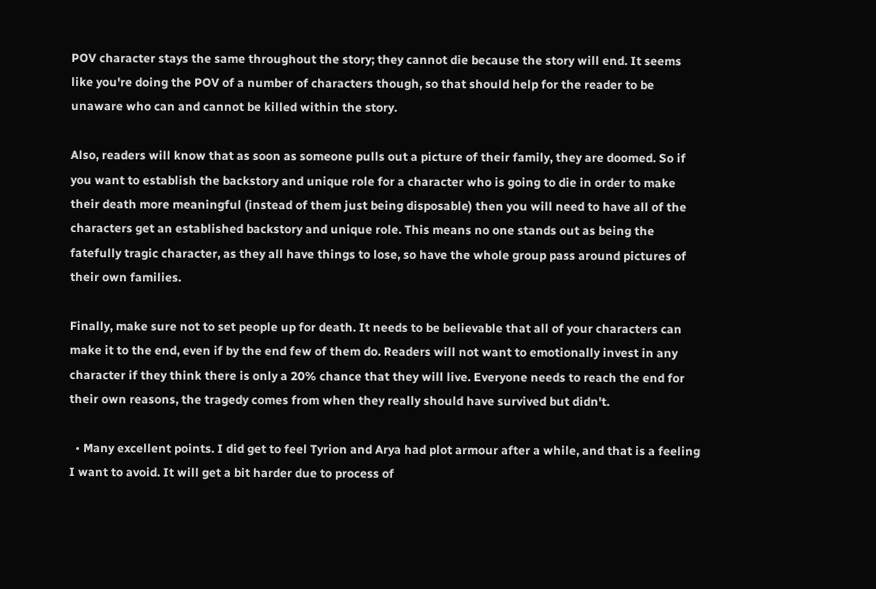POV character stays the same throughout the story; they cannot die because the story will end. It seems like you're doing the POV of a number of characters though, so that should help for the reader to be unaware who can and cannot be killed within the story.

Also, readers will know that as soon as someone pulls out a picture of their family, they are doomed. So if you want to establish the backstory and unique role for a character who is going to die in order to make their death more meaningful (instead of them just being disposable) then you will need to have all of the characters get an established backstory and unique role. This means no one stands out as being the fatefully tragic character, as they all have things to lose, so have the whole group pass around pictures of their own families.

Finally, make sure not to set people up for death. It needs to be believable that all of your characters can make it to the end, even if by the end few of them do. Readers will not want to emotionally invest in any character if they think there is only a 20% chance that they will live. Everyone needs to reach the end for their own reasons, the tragedy comes from when they really should have survived but didn't.

  • Many excellent points. I did get to feel Tyrion and Arya had plot armour after a while, and that is a feeling I want to avoid. It will get a bit harder due to process of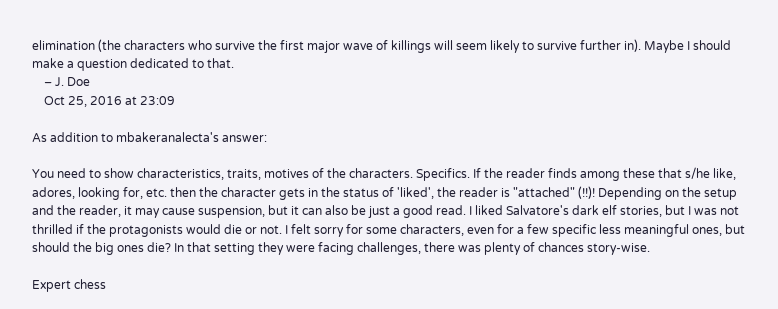elimination (the characters who survive the first major wave of killings will seem likely to survive further in). Maybe I should make a question dedicated to that.
    – J. Doe
    Oct 25, 2016 at 23:09

As addition to mbakeranalecta's answer:

You need to show characteristics, traits, motives of the characters. Specifics. If the reader finds among these that s/he like, adores, looking for, etc. then the character gets in the status of 'liked', the reader is "attached" (!!)! Depending on the setup and the reader, it may cause suspension, but it can also be just a good read. I liked Salvatore's dark elf stories, but I was not thrilled if the protagonists would die or not. I felt sorry for some characters, even for a few specific less meaningful ones, but should the big ones die? In that setting they were facing challenges, there was plenty of chances story-wise.

Expert chess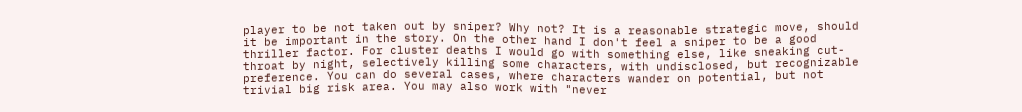player to be not taken out by sniper? Why not? It is a reasonable strategic move, should it be important in the story. On the other hand I don't feel a sniper to be a good thriller factor. For cluster deaths I would go with something else, like sneaking cut-throat by night, selectively killing some characters, with undisclosed, but recognizable preference. You can do several cases, where characters wander on potential, but not trivial big risk area. You may also work with "never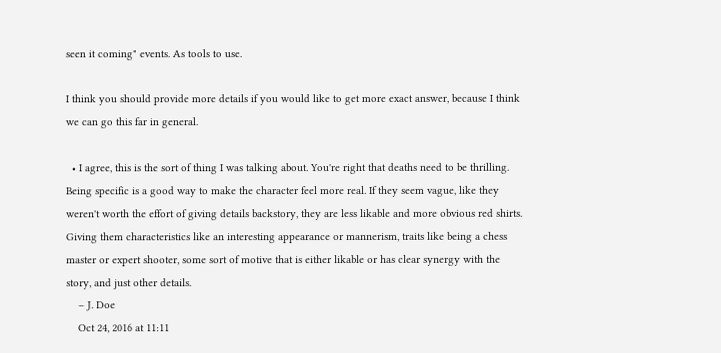seen it coming" events. As tools to use.

I think you should provide more details if you would like to get more exact answer, because I think we can go this far in general.

  • I agree, this is the sort of thing I was talking about. You're right that deaths need to be thrilling. Being specific is a good way to make the character feel more real. If they seem vague, like they weren't worth the effort of giving details backstory, they are less likable and more obvious red shirts. Giving them characteristics like an interesting appearance or mannerism, traits like being a chess master or expert shooter, some sort of motive that is either likable or has clear synergy with the story, and just other details.
    – J. Doe
    Oct 24, 2016 at 11:11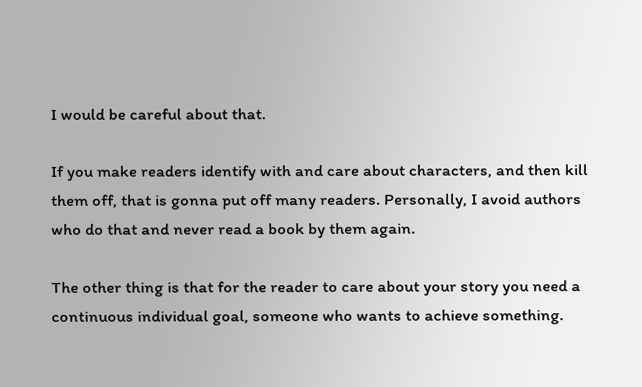I would be careful about that.

If you make readers identify with and care about characters, and then kill them off, that is gonna put off many readers. Personally, I avoid authors who do that and never read a book by them again.

The other thing is that for the reader to care about your story you need a continuous individual goal, someone who wants to achieve something.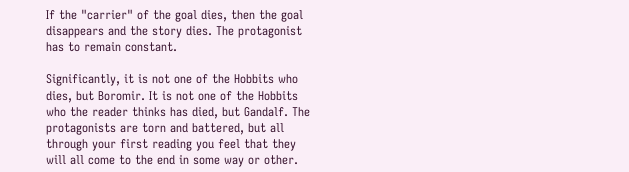If the "carrier" of the goal dies, then the goal disappears and the story dies. The protagonist has to remain constant.

Significantly, it is not one of the Hobbits who dies, but Boromir. It is not one of the Hobbits who the reader thinks has died, but Gandalf. The protagonists are torn and battered, but all through your first reading you feel that they will all come to the end in some way or other.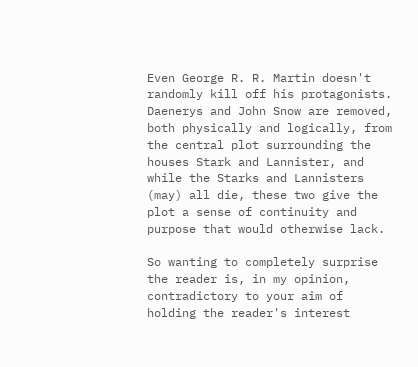Even George R. R. Martin doesn't randomly kill off his protagonists. Daenerys and John Snow are removed, both physically and logically, from the central plot surrounding the houses Stark and Lannister, and while the Starks and Lannisters (may) all die, these two give the plot a sense of continuity and purpose that would otherwise lack.

So wanting to completely surprise the reader is, in my opinion, contradictory to your aim of holding the reader's interest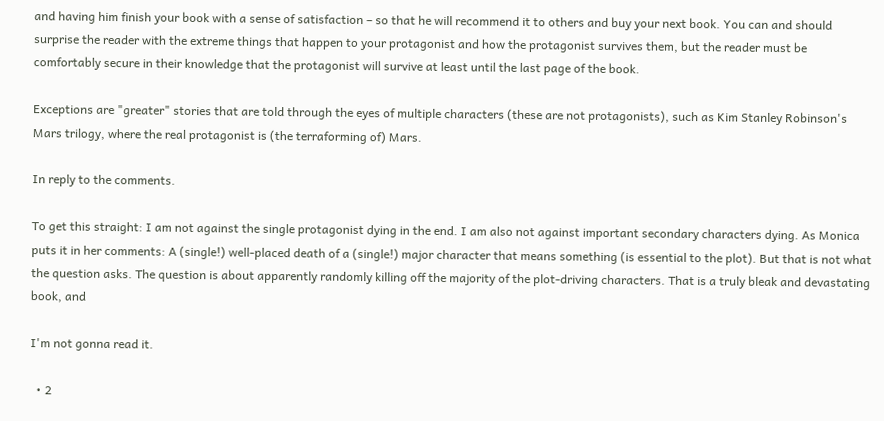and having him finish your book with a sense of satisfaction – so that he will recommend it to others and buy your next book. You can and should surprise the reader with the extreme things that happen to your protagonist and how the protagonist survives them, but the reader must be comfortably secure in their knowledge that the protagonist will survive at least until the last page of the book.

Exceptions are "greater" stories that are told through the eyes of multiple characters (these are not protagonists), such as Kim Stanley Robinson's Mars trilogy, where the real protagonist is (the terraforming of) Mars.

In reply to the comments.

To get this straight: I am not against the single protagonist dying in the end. I am also not against important secondary characters dying. As Monica puts it in her comments: A (single!) well-placed death of a (single!) major character that means something (is essential to the plot). But that is not what the question asks. The question is about apparently randomly killing off the majority of the plot-driving characters. That is a truly bleak and devastating book, and

I'm not gonna read it.

  • 2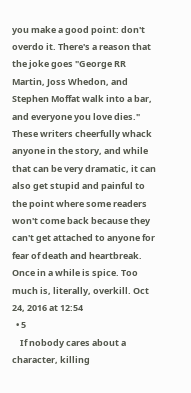you make a good point: don't overdo it. There's a reason that the joke goes "George RR Martin, Joss Whedon, and Stephen Moffat walk into a bar, and everyone you love dies." These writers cheerfully whack anyone in the story, and while that can be very dramatic, it can also get stupid and painful to the point where some readers won't come back because they can't get attached to anyone for fear of death and heartbreak. Once in a while is spice. Too much is, literally, overkill. Oct 24, 2016 at 12:54
  • 5
    If nobody cares about a character, killing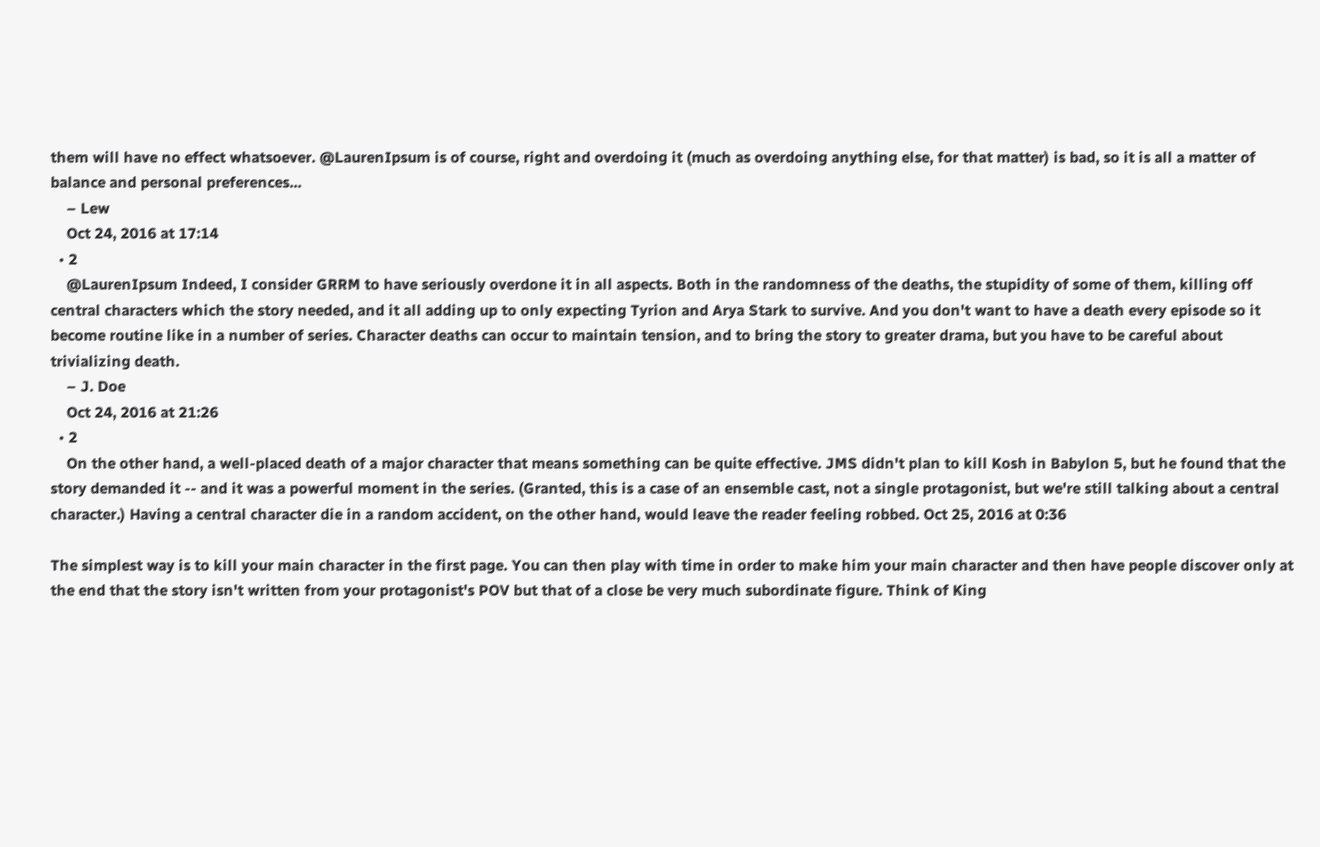them will have no effect whatsoever. @LaurenIpsum is of course, right and overdoing it (much as overdoing anything else, for that matter) is bad, so it is all a matter of balance and personal preferences...
    – Lew
    Oct 24, 2016 at 17:14
  • 2
    @LaurenIpsum Indeed, I consider GRRM to have seriously overdone it in all aspects. Both in the randomness of the deaths, the stupidity of some of them, killing off central characters which the story needed, and it all adding up to only expecting Tyrion and Arya Stark to survive. And you don't want to have a death every episode so it become routine like in a number of series. Character deaths can occur to maintain tension, and to bring the story to greater drama, but you have to be careful about trivializing death.
    – J. Doe
    Oct 24, 2016 at 21:26
  • 2
    On the other hand, a well-placed death of a major character that means something can be quite effective. JMS didn't plan to kill Kosh in Babylon 5, but he found that the story demanded it -- and it was a powerful moment in the series. (Granted, this is a case of an ensemble cast, not a single protagonist, but we're still talking about a central character.) Having a central character die in a random accident, on the other hand, would leave the reader feeling robbed. Oct 25, 2016 at 0:36

The simplest way is to kill your main character in the first page. You can then play with time in order to make him your main character and then have people discover only at the end that the story isn't written from your protagonist's POV but that of a close be very much subordinate figure. Think of King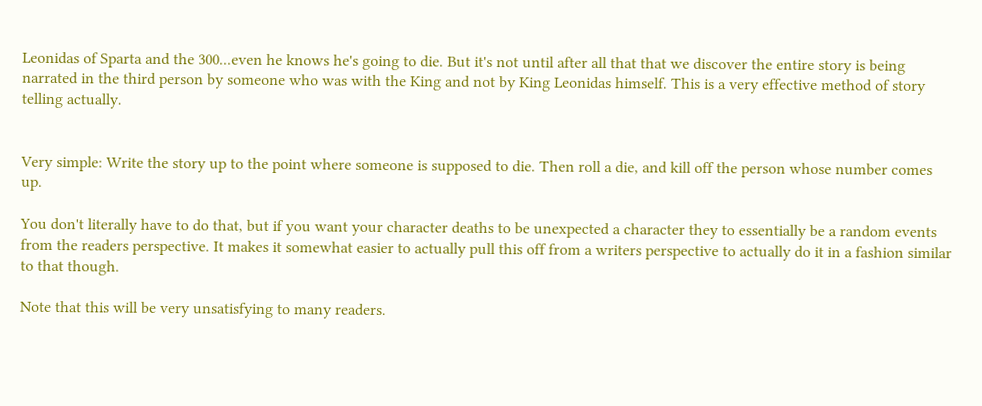Leonidas of Sparta and the 300...even he knows he's going to die. But it's not until after all that that we discover the entire story is being narrated in the third person by someone who was with the King and not by King Leonidas himself. This is a very effective method of story telling actually.


Very simple: Write the story up to the point where someone is supposed to die. Then roll a die, and kill off the person whose number comes up.

You don't literally have to do that, but if you want your character deaths to be unexpected a character they to essentially be a random events from the readers perspective. It makes it somewhat easier to actually pull this off from a writers perspective to actually do it in a fashion similar to that though.

Note that this will be very unsatisfying to many readers.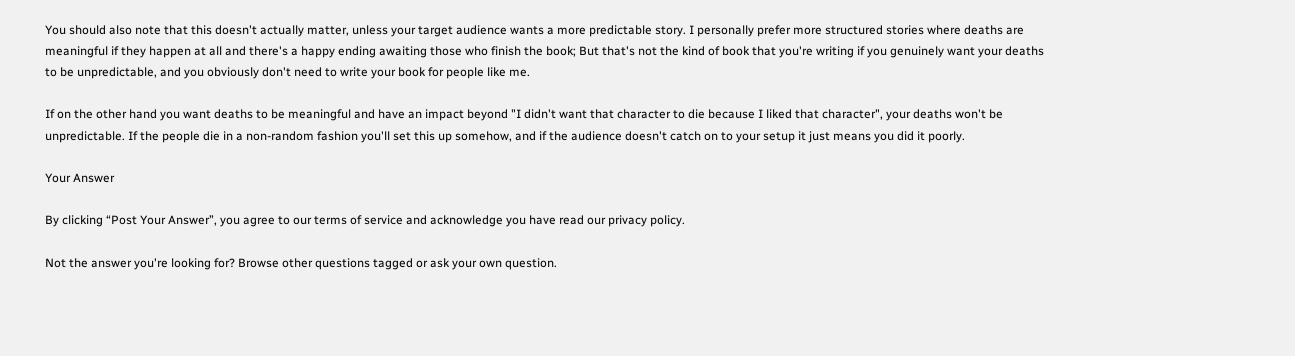You should also note that this doesn't actually matter, unless your target audience wants a more predictable story. I personally prefer more structured stories where deaths are meaningful if they happen at all and there's a happy ending awaiting those who finish the book; But that's not the kind of book that you're writing if you genuinely want your deaths to be unpredictable, and you obviously don't need to write your book for people like me.

If on the other hand you want deaths to be meaningful and have an impact beyond "I didn't want that character to die because I liked that character", your deaths won't be unpredictable. If the people die in a non-random fashion you'll set this up somehow, and if the audience doesn't catch on to your setup it just means you did it poorly.

Your Answer

By clicking “Post Your Answer”, you agree to our terms of service and acknowledge you have read our privacy policy.

Not the answer you're looking for? Browse other questions tagged or ask your own question.